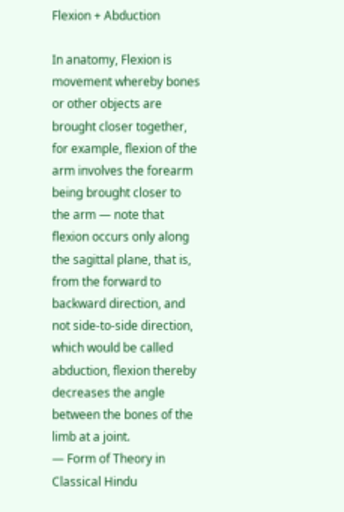Flexion + Abduction

In anatomy, Flexion is movement whereby bones or other objects are brought closer together, for example, flexion of the arm involves the forearm being brought closer to the arm — note that flexion occurs only along the sagittal plane, that is, from the forward to backward direction, and not side-to-side direction, which would be called abduction, flexion thereby decreases the angle between the bones of the limb at a joint.
— Form of Theory in Classical Hindu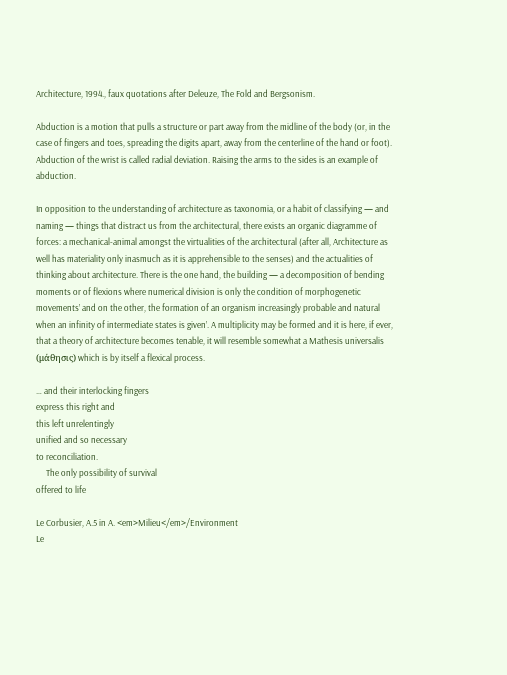Architecture, 1994., faux quotations after Deleuze, The Fold and Bergsonism.

Abduction is a motion that pulls a structure or part away from the midline of the body (or, in the case of fingers and toes, spreading the digits apart, away from the centerline of the hand or foot). Abduction of the wrist is called radial deviation. Raising the arms to the sides is an example of abduction.

In opposition to the understanding of architecture as taxonomia, or a habit of classifying — and naming — things that distract us from the architectural, there exists an organic diagramme of forces: a mechanical-animal amongst the virtualities of the architectural (after all, Architecture as well has materiality only inasmuch as it is apprehensible to the senses) and the actualities of thinking about architecture. There is the one hand, the building — a decomposition of bending moments or of flexions where numerical division is only the condition of morphogenetic movements’ and on the other, the formation of an organism increasingly probable and natural when an infinity of intermediate states is given’. A multiplicity may be formed and it is here, if ever, that a theory of architecture becomes tenable, it will resemble somewhat a Mathesis universalis (μάθησις) which is by itself a flexical process.

… and their interlocking fingers
express this right and
this left unrelentingly
unified and so necessary
to reconciliation.
     The only possibility of survival
offered to life

Le Corbusier, A.5 in A. <em>Milieu</em>/Environment
Le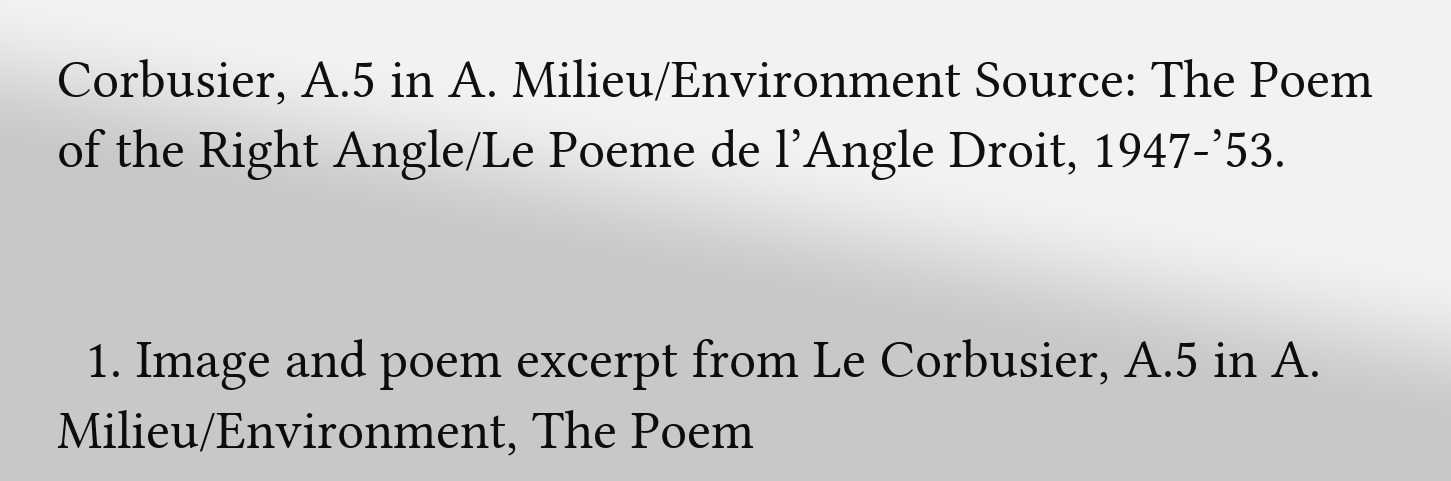Corbusier, A.5 in A. Milieu/Environment Source: The Poem of the Right Angle/Le Poeme de l’Angle Droit, 1947-’53.


  1. Image and poem excerpt from Le Corbusier, A.5 in A. Milieu/Environment, The Poem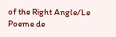of the Right Angle/Le Poeme de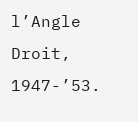l’Angle Droit, 1947-’53.